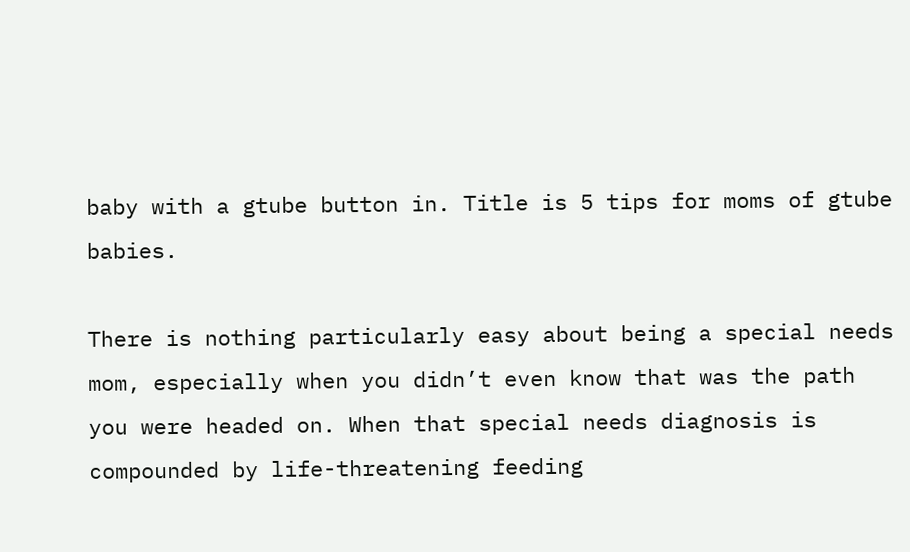baby with a gtube button in. Title is 5 tips for moms of gtube babies.

There is nothing particularly easy about being a special needs mom, especially when you didn’t even know that was the path you were headed on. When that special needs diagnosis is compounded by life-threatening feeding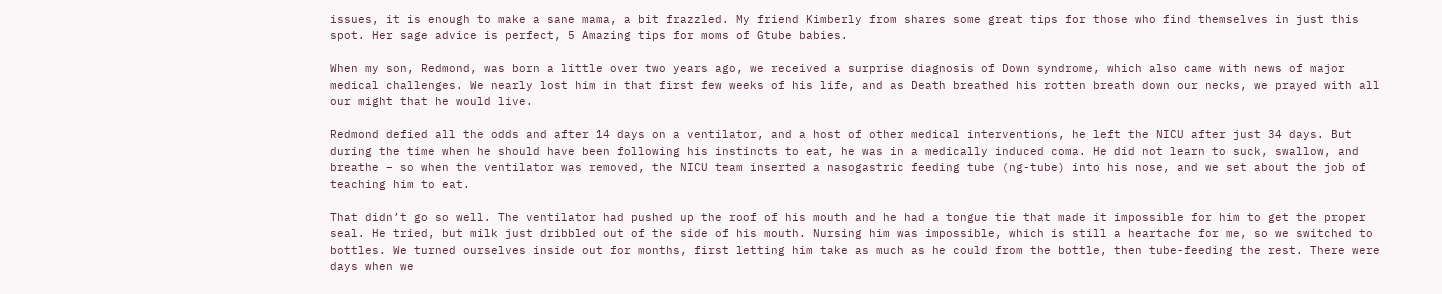issues, it is enough to make a sane mama, a bit frazzled. My friend Kimberly from shares some great tips for those who find themselves in just this spot. Her sage advice is perfect, 5 Amazing tips for moms of Gtube babies.

When my son, Redmond, was born a little over two years ago, we received a surprise diagnosis of Down syndrome, which also came with news of major medical challenges. We nearly lost him in that first few weeks of his life, and as Death breathed his rotten breath down our necks, we prayed with all our might that he would live.

Redmond defied all the odds and after 14 days on a ventilator, and a host of other medical interventions, he left the NICU after just 34 days. But during the time when he should have been following his instincts to eat, he was in a medically induced coma. He did not learn to suck, swallow, and breathe – so when the ventilator was removed, the NICU team inserted a nasogastric feeding tube (ng-tube) into his nose, and we set about the job of teaching him to eat.

That didn’t go so well. The ventilator had pushed up the roof of his mouth and he had a tongue tie that made it impossible for him to get the proper seal. He tried, but milk just dribbled out of the side of his mouth. Nursing him was impossible, which is still a heartache for me, so we switched to bottles. We turned ourselves inside out for months, first letting him take as much as he could from the bottle, then tube-feeding the rest. There were days when we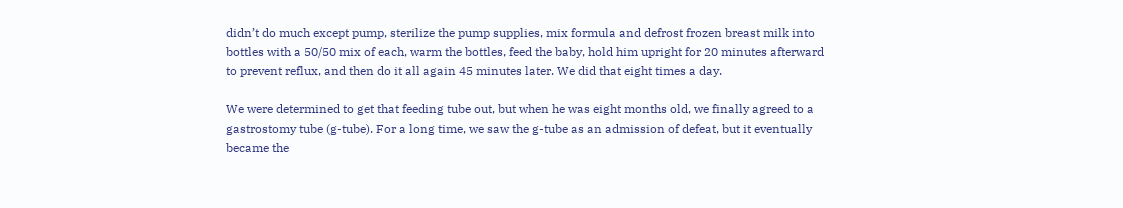didn’t do much except pump, sterilize the pump supplies, mix formula and defrost frozen breast milk into bottles with a 50/50 mix of each, warm the bottles, feed the baby, hold him upright for 20 minutes afterward to prevent reflux, and then do it all again 45 minutes later. We did that eight times a day.

We were determined to get that feeding tube out, but when he was eight months old, we finally agreed to a gastrostomy tube (g-tube). For a long time, we saw the g-tube as an admission of defeat, but it eventually became the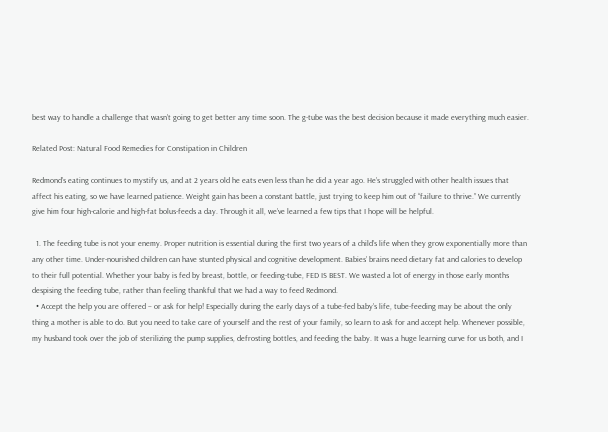best way to handle a challenge that wasn’t going to get better any time soon. The g-tube was the best decision because it made everything much easier.

Related Post: Natural Food Remedies for Constipation in Children

Redmond’s eating continues to mystify us, and at 2 years old he eats even less than he did a year ago. He’s struggled with other health issues that affect his eating, so we have learned patience. Weight gain has been a constant battle, just trying to keep him out of “failure to thrive.” We currently give him four high-calorie and high-fat bolus-feeds a day. Through it all, we’ve learned a few tips that I hope will be helpful.

  1. The feeding tube is not your enemy. Proper nutrition is essential during the first two years of a child’s life when they grow exponentially more than any other time. Under-nourished children can have stunted physical and cognitive development. Babies’ brains need dietary fat and calories to develop to their full potential. Whether your baby is fed by breast, bottle, or feeding-tube, FED IS BEST. We wasted a lot of energy in those early months despising the feeding tube, rather than feeling thankful that we had a way to feed Redmond.
  • Accept the help you are offered – or ask for help! Especially during the early days of a tube-fed baby’s life, tube-feeding may be about the only thing a mother is able to do. But you need to take care of yourself and the rest of your family, so learn to ask for and accept help. Whenever possible, my husband took over the job of sterilizing the pump supplies, defrosting bottles, and feeding the baby. It was a huge learning curve for us both, and I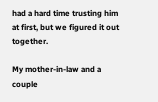had a hard time trusting him at first, but we figured it out together.

My mother-in-law and a couple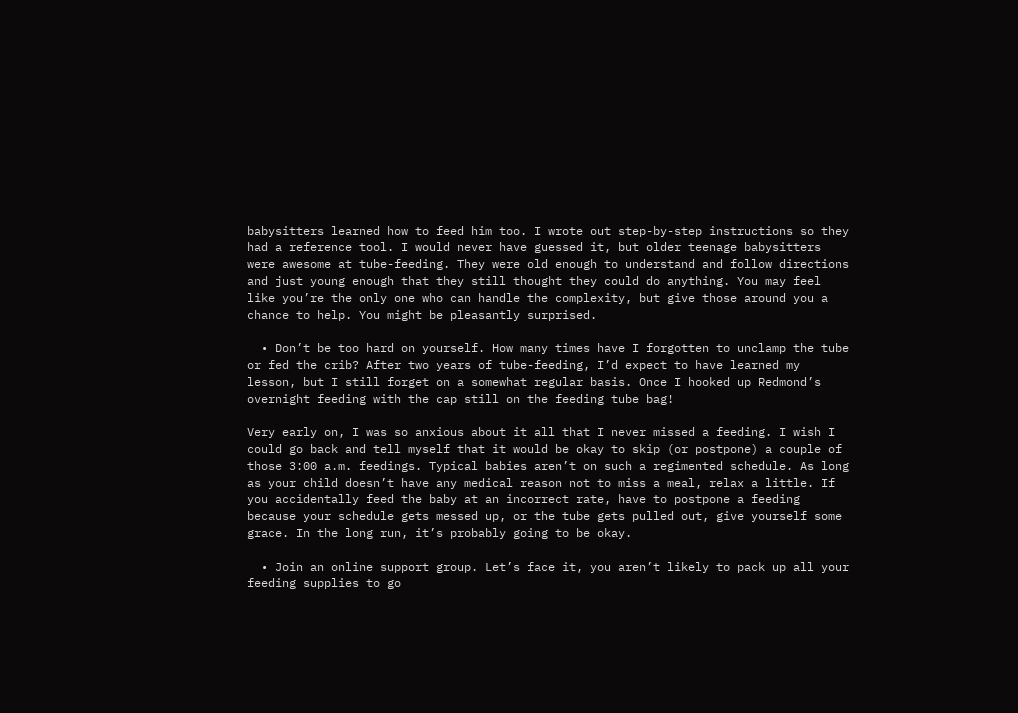babysitters learned how to feed him too. I wrote out step-by-step instructions so they had a reference tool. I would never have guessed it, but older teenage babysitters were awesome at tube-feeding. They were old enough to understand and follow directions and just young enough that they still thought they could do anything. You may feel like you’re the only one who can handle the complexity, but give those around you a chance to help. You might be pleasantly surprised.

  • Don’t be too hard on yourself. How many times have I forgotten to unclamp the tube or fed the crib? After two years of tube-feeding, I’d expect to have learned my lesson, but I still forget on a somewhat regular basis. Once I hooked up Redmond’s overnight feeding with the cap still on the feeding tube bag!

Very early on, I was so anxious about it all that I never missed a feeding. I wish I could go back and tell myself that it would be okay to skip (or postpone) a couple of those 3:00 a.m. feedings. Typical babies aren’t on such a regimented schedule. As long as your child doesn’t have any medical reason not to miss a meal, relax a little. If you accidentally feed the baby at an incorrect rate, have to postpone a feeding because your schedule gets messed up, or the tube gets pulled out, give yourself some grace. In the long run, it’s probably going to be okay.

  • Join an online support group. Let’s face it, you aren’t likely to pack up all your feeding supplies to go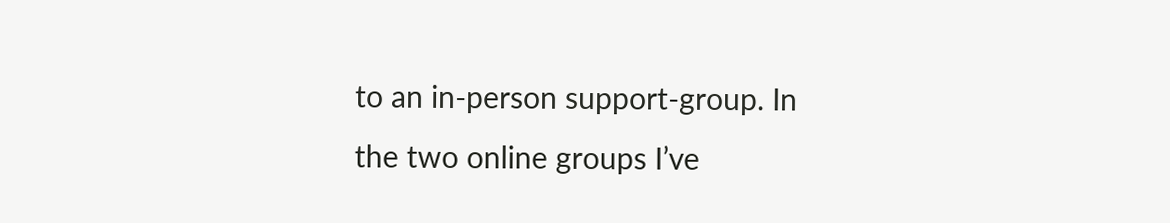to an in-person support-group. In the two online groups I’ve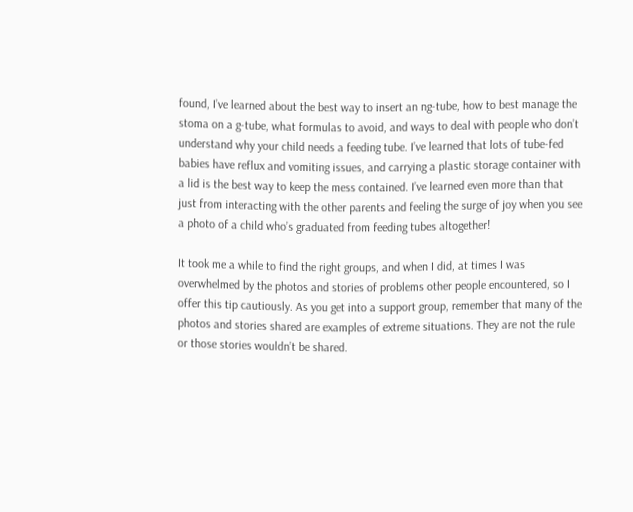found, I’ve learned about the best way to insert an ng-tube, how to best manage the stoma on a g-tube, what formulas to avoid, and ways to deal with people who don’t understand why your child needs a feeding tube. I’ve learned that lots of tube-fed babies have reflux and vomiting issues, and carrying a plastic storage container with a lid is the best way to keep the mess contained. I’ve learned even more than that just from interacting with the other parents and feeling the surge of joy when you see a photo of a child who’s graduated from feeding tubes altogether!

It took me a while to find the right groups, and when I did, at times I was overwhelmed by the photos and stories of problems other people encountered, so I offer this tip cautiously. As you get into a support group, remember that many of the photos and stories shared are examples of extreme situations. They are not the rule or those stories wouldn’t be shared.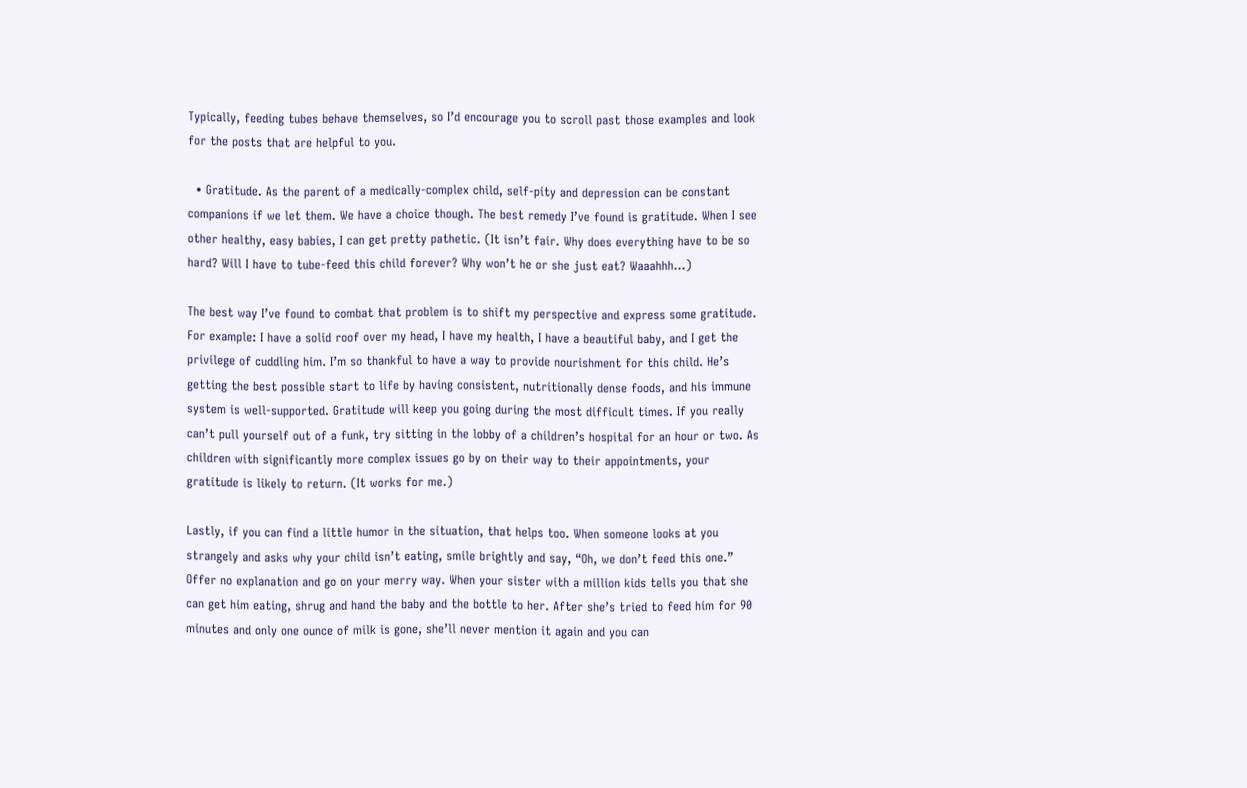Typically, feeding tubes behave themselves, so I’d encourage you to scroll past those examples and look for the posts that are helpful to you.

  • Gratitude. As the parent of a medically-complex child, self-pity and depression can be constant companions if we let them. We have a choice though. The best remedy I’ve found is gratitude. When I see other healthy, easy babies, I can get pretty pathetic. (It isn’t fair. Why does everything have to be so hard? Will I have to tube-feed this child forever? Why won’t he or she just eat? Waaahhh…)

The best way I’ve found to combat that problem is to shift my perspective and express some gratitude. For example: I have a solid roof over my head, I have my health, I have a beautiful baby, and I get the privilege of cuddling him. I’m so thankful to have a way to provide nourishment for this child. He’s getting the best possible start to life by having consistent, nutritionally dense foods, and his immune system is well-supported. Gratitude will keep you going during the most difficult times. If you really can’t pull yourself out of a funk, try sitting in the lobby of a children’s hospital for an hour or two. As children with significantly more complex issues go by on their way to their appointments, your gratitude is likely to return. (It works for me.)

Lastly, if you can find a little humor in the situation, that helps too. When someone looks at you strangely and asks why your child isn’t eating, smile brightly and say, “Oh, we don’t feed this one.” Offer no explanation and go on your merry way. When your sister with a million kids tells you that she can get him eating, shrug and hand the baby and the bottle to her. After she’s tried to feed him for 90 minutes and only one ounce of milk is gone, she’ll never mention it again and you can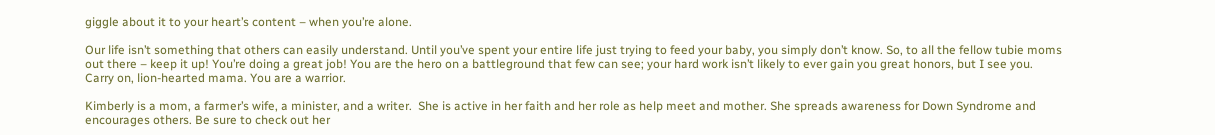giggle about it to your heart’s content – when you’re alone.

Our life isn’t something that others can easily understand. Until you’ve spent your entire life just trying to feed your baby, you simply don’t know. So, to all the fellow tubie moms out there – keep it up! You’re doing a great job! You are the hero on a battleground that few can see; your hard work isn’t likely to ever gain you great honors, but I see you. Carry on, lion-hearted mama. You are a warrior.

Kimberly is a mom, a farmer’s wife, a minister, and a writer.  She is active in her faith and her role as help meet and mother. She spreads awareness for Down Syndrome and encourages others. Be sure to check out her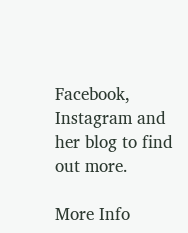Facebook, Instagram and her blog to find out more.

More Info